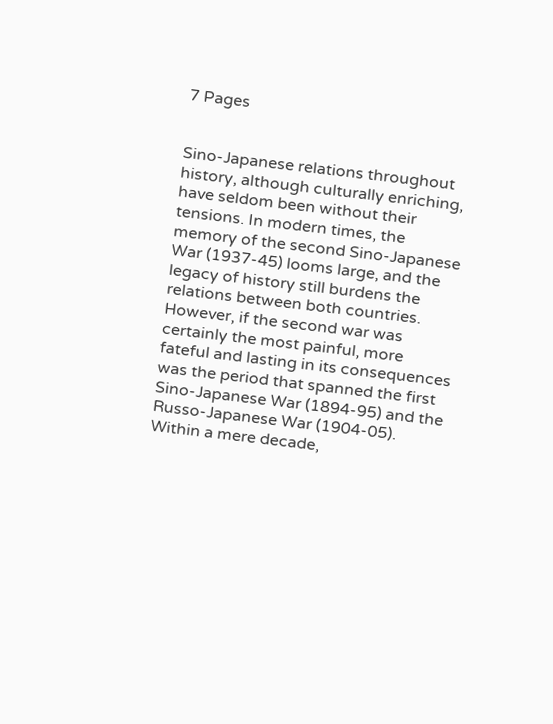7 Pages


Sino-Japanese relations throughout history, although culturally enriching, have seldom been without their tensions. In modern times, the memory of the second Sino-Japanese War (1937-45) looms large, and the legacy of history still burdens the relations between both countries. However, if the second war was certainly the most painful, more fateful and lasting in its consequences was the period that spanned the first Sino-Japanese War (1894-95) and the Russo-Japanese War (1904-05). Within a mere decade,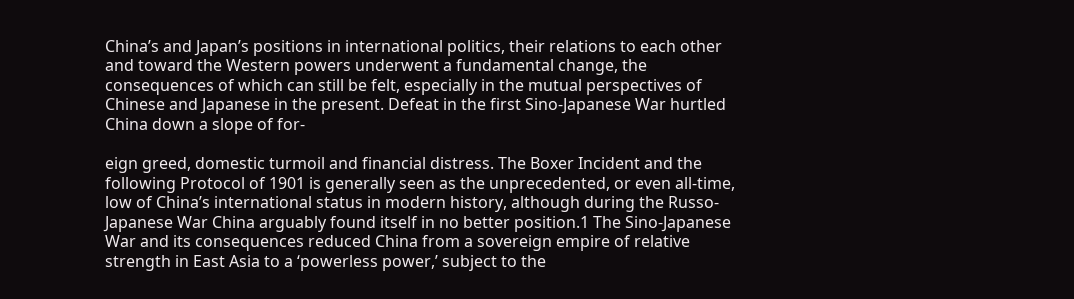China’s and Japan’s positions in international politics, their relations to each other and toward the Western powers underwent a fundamental change, the consequences of which can still be felt, especially in the mutual perspectives of Chinese and Japanese in the present. Defeat in the first Sino-Japanese War hurtled China down a slope of for-

eign greed, domestic turmoil and financial distress. The Boxer Incident and the following Protocol of 1901 is generally seen as the unprecedented, or even all-time, low of China’s international status in modern history, although during the Russo-Japanese War China arguably found itself in no better position.1 The Sino-Japanese War and its consequences reduced China from a sovereign empire of relative strength in East Asia to a ‘powerless power,’ subject to the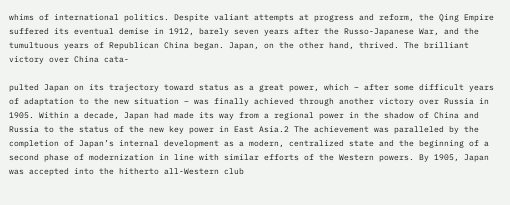whims of international politics. Despite valiant attempts at progress and reform, the Qing Empire suffered its eventual demise in 1912, barely seven years after the Russo-Japanese War, and the tumultuous years of Republican China began. Japan, on the other hand, thrived. The brilliant victory over China cata-

pulted Japan on its trajectory toward status as a great power, which – after some difficult years of adaptation to the new situation – was finally achieved through another victory over Russia in 1905. Within a decade, Japan had made its way from a regional power in the shadow of China and Russia to the status of the new key power in East Asia.2 The achievement was paralleled by the completion of Japan’s internal development as a modern, centralized state and the beginning of a second phase of modernization in line with similar efforts of the Western powers. By 1905, Japan was accepted into the hitherto all-Western club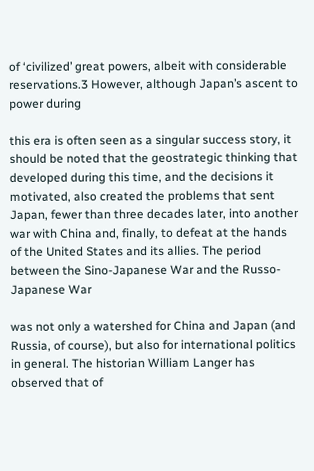of ‘civilized’ great powers, albeit with considerable reservations.3 However, although Japan’s ascent to power during

this era is often seen as a singular success story, it should be noted that the geostrategic thinking that developed during this time, and the decisions it motivated, also created the problems that sent Japan, fewer than three decades later, into another war with China and, finally, to defeat at the hands of the United States and its allies. The period between the Sino-Japanese War and the Russo-Japanese War

was not only a watershed for China and Japan (and Russia, of course), but also for international politics in general. The historian William Langer has observed that of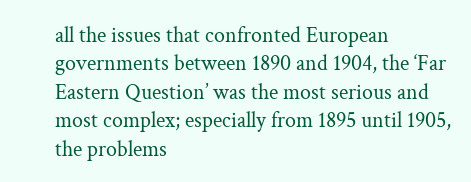all the issues that confronted European governments between 1890 and 1904, the ‘Far Eastern Question’ was the most serious and most complex; especially from 1895 until 1905, the problems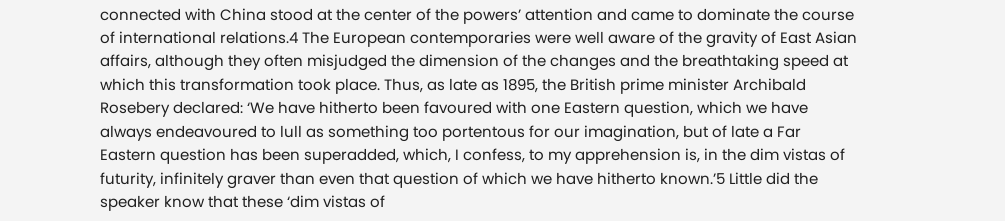connected with China stood at the center of the powers’ attention and came to dominate the course of international relations.4 The European contemporaries were well aware of the gravity of East Asian affairs, although they often misjudged the dimension of the changes and the breathtaking speed at which this transformation took place. Thus, as late as 1895, the British prime minister Archibald Rosebery declared: ‘We have hitherto been favoured with one Eastern question, which we have always endeavoured to lull as something too portentous for our imagination, but of late a Far Eastern question has been superadded, which, I confess, to my apprehension is, in the dim vistas of futurity, infinitely graver than even that question of which we have hitherto known.’5 Little did the speaker know that these ‘dim vistas of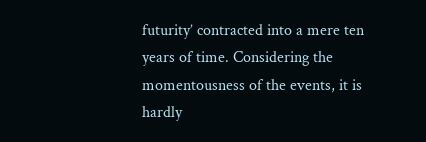futurity’ contracted into a mere ten years of time. Considering the momentousness of the events, it is hardly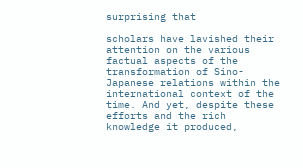surprising that

scholars have lavished their attention on the various factual aspects of the transformation of Sino-Japanese relations within the international context of the time. And yet, despite these efforts and the rich knowledge it produced,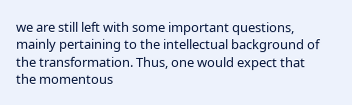we are still left with some important questions, mainly pertaining to the intellectual background of the transformation. Thus, one would expect that the momentous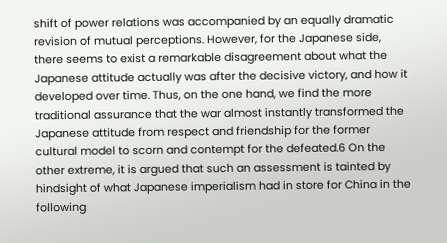shift of power relations was accompanied by an equally dramatic revision of mutual perceptions. However, for the Japanese side, there seems to exist a remarkable disagreement about what the Japanese attitude actually was after the decisive victory, and how it developed over time. Thus, on the one hand, we find the more traditional assurance that the war almost instantly transformed the Japanese attitude from respect and friendship for the former cultural model to scorn and contempt for the defeated.6 On the other extreme, it is argued that such an assessment is tainted by hindsight of what Japanese imperialism had in store for China in the following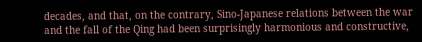decades, and that, on the contrary, Sino-Japanese relations between the war and the fall of the Qing had been surprisingly harmonious and constructive,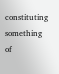constituting something of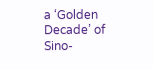a ‘Golden Decade’ of Sino-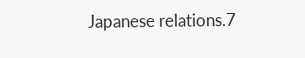Japanese relations.7